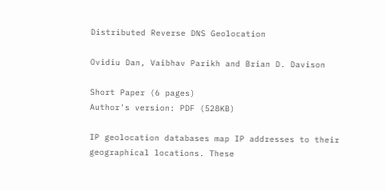Distributed Reverse DNS Geolocation

Ovidiu Dan, Vaibhav Parikh and Brian D. Davison

Short Paper (6 pages)
Author's version: PDF (528KB)

IP geolocation databases map IP addresses to their geographical locations. These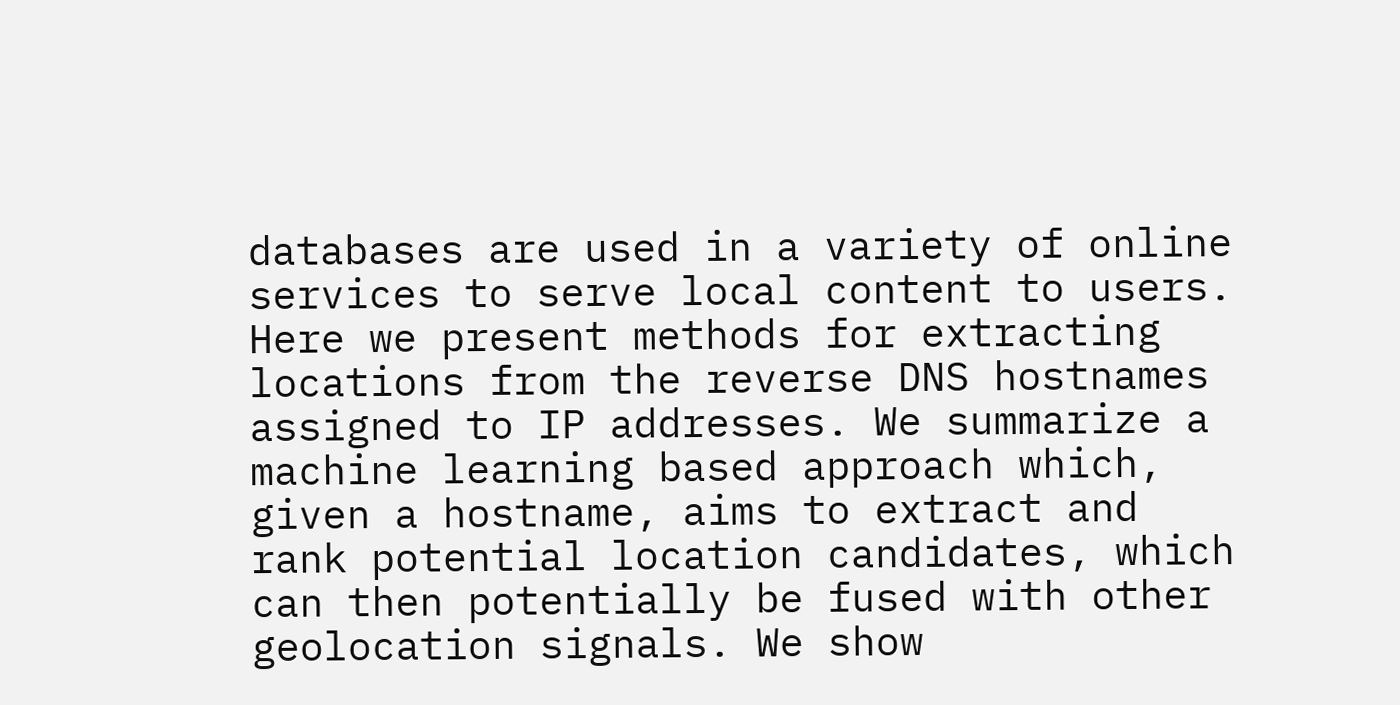databases are used in a variety of online services to serve local content to users. Here we present methods for extracting locations from the reverse DNS hostnames assigned to IP addresses. We summarize a machine learning based approach which, given a hostname, aims to extract and rank potential location candidates, which can then potentially be fused with other geolocation signals. We show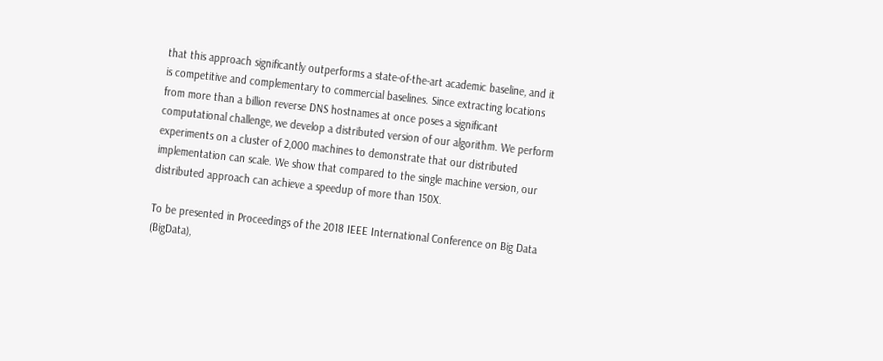that this approach significantly outperforms a state-of-the-art academic baseline, and it is competitive and complementary to commercial baselines. Since extracting locations from more than a billion reverse DNS hostnames at once poses a significant computational challenge, we develop a distributed version of our algorithm. We perform experiments on a cluster of 2,000 machines to demonstrate that our distributed implementation can scale. We show that compared to the single machine version, our distributed approach can achieve a speedup of more than 150X.

To be presented in Proceedings of the 2018 IEEE International Conference on Big Data (BigData),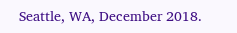Seattle, WA, December 2018.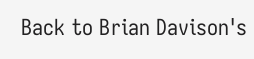Back to Brian Davison's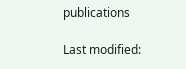publications

Last modified: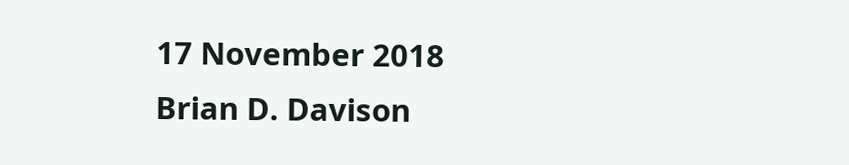17 November 2018
Brian D. Davison